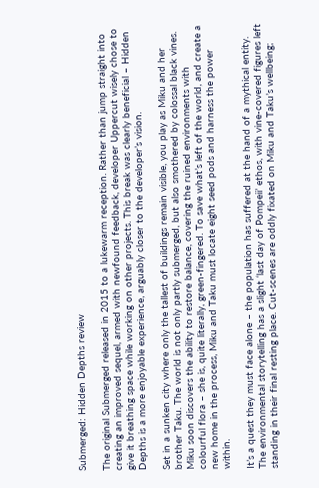Submerged: Hidden Depths review

The original Submerged released in 2015 to a lukewarm reception. Rather than jump straight into creating an improved sequel, armed with newfound feedback, developer Uppercut wisely chose to give it breathing space while working on other projects. This break was clearly beneficial – Hidden Depths is a more enjoyable experience, arguably closer to the developer’s vision.

Set in a sunken city where only the tallest of buildings remain visible, you play as Miku and her brother Taku. The world is not only partly submerged, but also smothered by colossal black vines. Miku soon discovers the ability to restore balance, covering the ruined environments with colourful flora – she is, quite literally, green-fingered. To save what’s left of the world, and create a new home in the process, Miku and Taku must locate eight seed pods and harness the power within.

It’s a quest they must face alone – the population has suffered at the hand of a mythical entity. The environmental storytelling has a slight ‘last day of Pompeii’ ethos, with vine-covered figures left standing in their final resting place. Cut-scenes are oddly fixated on Miku and Taku’s wellbeing;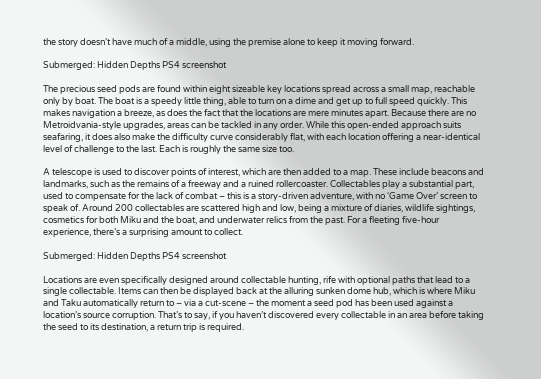the story doesn’t have much of a middle, using the premise alone to keep it moving forward.

Submerged: Hidden Depths PS4 screenshot

The precious seed pods are found within eight sizeable key locations spread across a small map, reachable only by boat. The boat is a speedy little thing, able to turn on a dime and get up to full speed quickly. This makes navigation a breeze, as does the fact that the locations are mere minutes apart. Because there are no Metroidvania-style upgrades, areas can be tackled in any order. While this open-ended approach suits seafaring, it does also make the difficulty curve considerably flat, with each location offering a near-identical level of challenge to the last. Each is roughly the same size too.

A telescope is used to discover points of interest, which are then added to a map. These include beacons and landmarks, such as the remains of a freeway and a ruined rollercoaster. Collectables play a substantial part, used to compensate for the lack of combat – this is a story-driven adventure, with no ‘Game Over’ screen to speak of. Around 200 collectables are scattered high and low, being a mixture of diaries, wildlife sightings, cosmetics for both Miku and the boat, and underwater relics from the past. For a fleeting five-hour experience, there’s a surprising amount to collect.

Submerged: Hidden Depths PS4 screenshot

Locations are even specifically designed around collectable hunting, rife with optional paths that lead to a single collectable. Items can then be displayed back at the alluring sunken dome hub, which is where Miku and Taku automatically return to – via a cut-scene – the moment a seed pod has been used against a location’s source corruption. That’s to say, if you haven’t discovered every collectable in an area before taking the seed to its destination, a return trip is required.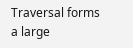Traversal forms a large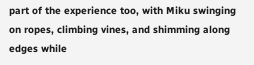part of the experience too, with Miku swinging on ropes, climbing vines, and shimming along edges while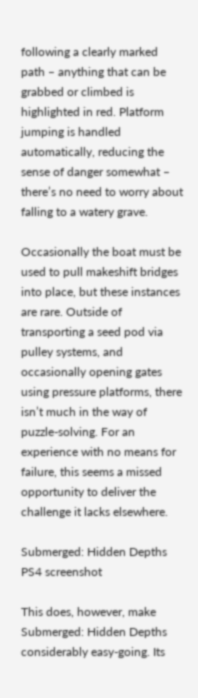following a clearly marked path – anything that can be grabbed or climbed is highlighted in red. Platform jumping is handled automatically, reducing the sense of danger somewhat – there’s no need to worry about falling to a watery grave.

Occasionally the boat must be used to pull makeshift bridges into place, but these instances are rare. Outside of transporting a seed pod via pulley systems, and occasionally opening gates using pressure platforms, there isn’t much in the way of puzzle-solving. For an experience with no means for failure, this seems a missed opportunity to deliver the challenge it lacks elsewhere.

Submerged: Hidden Depths PS4 screenshot

This does, however, make Submerged: Hidden Depths considerably easy-going. Its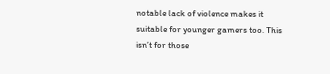notable lack of violence makes it suitable for younger gamers too. This isn’t for those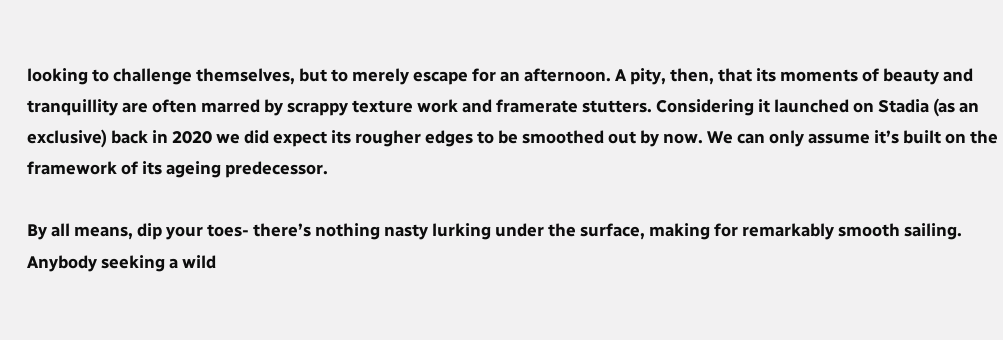looking to challenge themselves, but to merely escape for an afternoon. A pity, then, that its moments of beauty and tranquillity are often marred by scrappy texture work and framerate stutters. Considering it launched on Stadia (as an exclusive) back in 2020 we did expect its rougher edges to be smoothed out by now. We can only assume it’s built on the framework of its ageing predecessor.

By all means, dip your toes- there’s nothing nasty lurking under the surface, making for remarkably smooth sailing. Anybody seeking a wild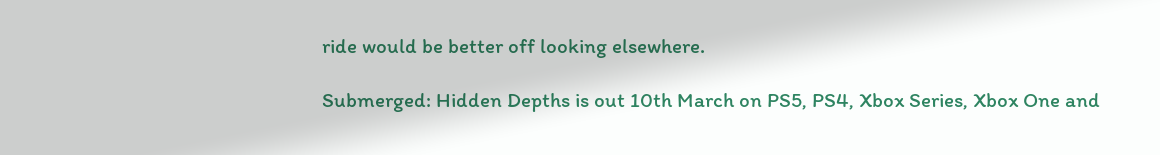ride would be better off looking elsewhere.

Submerged: Hidden Depths is out 10th March on PS5, PS4, Xbox Series, Xbox One and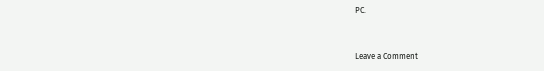PC.


Leave a Comment